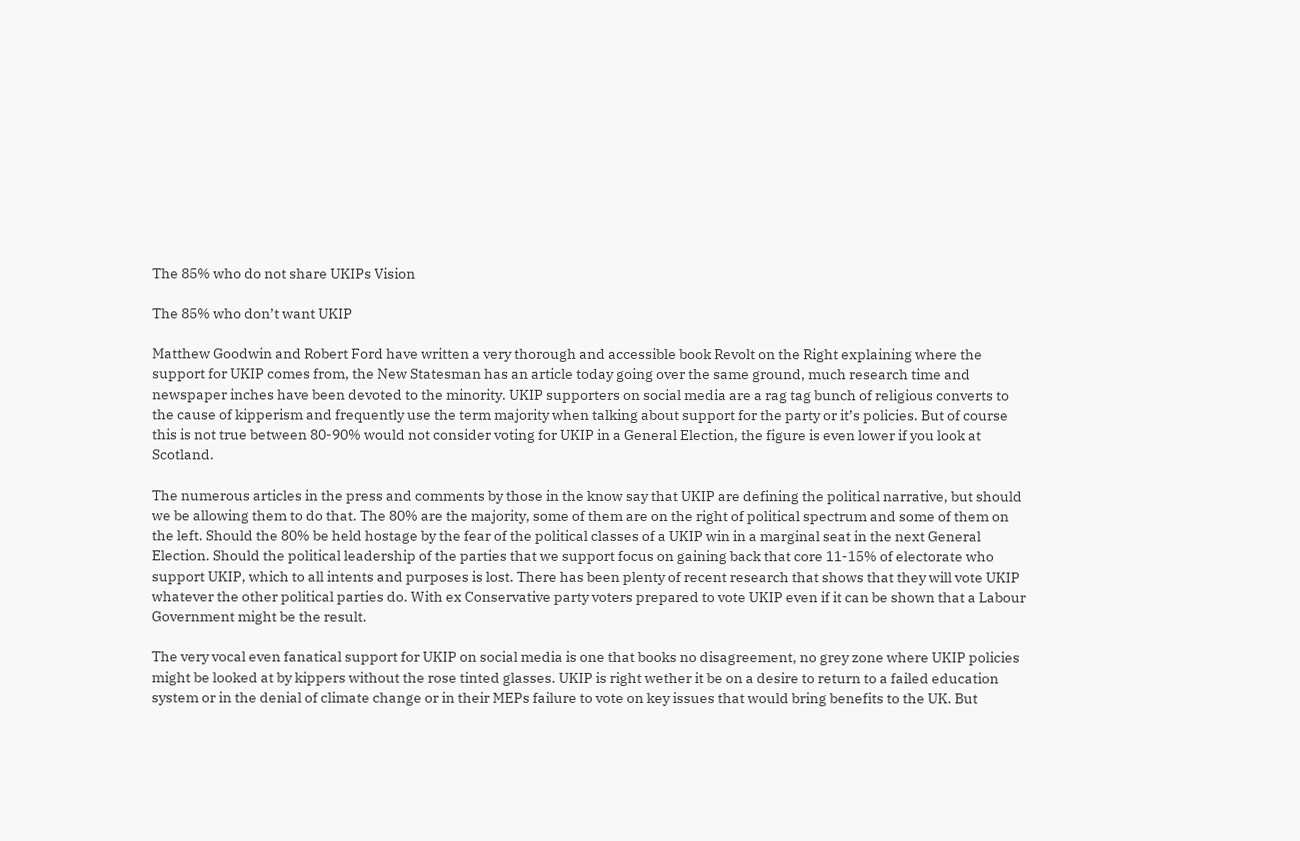The 85% who do not share UKIPs Vision

The 85% who don’t want UKIP

Matthew Goodwin and Robert Ford have written a very thorough and accessible book Revolt on the Right explaining where the support for UKIP comes from, the New Statesman has an article today going over the same ground, much research time and newspaper inches have been devoted to the minority. UKIP supporters on social media are a rag tag bunch of religious converts to the cause of kipperism and frequently use the term majority when talking about support for the party or it’s policies. But of course this is not true between 80-90% would not consider voting for UKIP in a General Election, the figure is even lower if you look at Scotland.

The numerous articles in the press and comments by those in the know say that UKIP are defining the political narrative, but should we be allowing them to do that. The 80% are the majority, some of them are on the right of political spectrum and some of them on the left. Should the 80% be held hostage by the fear of the political classes of a UKIP win in a marginal seat in the next General Election. Should the political leadership of the parties that we support focus on gaining back that core 11-15% of electorate who support UKIP, which to all intents and purposes is lost. There has been plenty of recent research that shows that they will vote UKIP whatever the other political parties do. With ex Conservative party voters prepared to vote UKIP even if it can be shown that a Labour Government might be the result.

The very vocal even fanatical support for UKIP on social media is one that books no disagreement, no grey zone where UKIP policies might be looked at by kippers without the rose tinted glasses. UKIP is right wether it be on a desire to return to a failed education system or in the denial of climate change or in their MEPs failure to vote on key issues that would bring benefits to the UK. But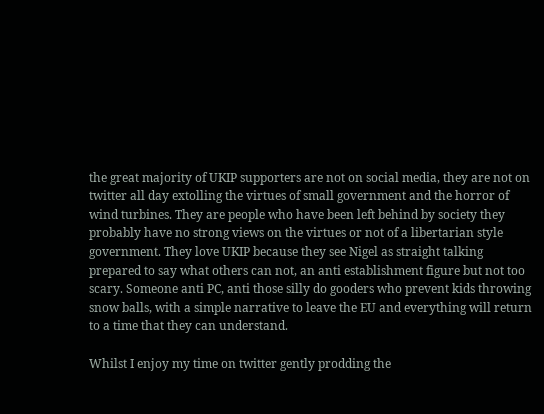the great majority of UKIP supporters are not on social media, they are not on twitter all day extolling the virtues of small government and the horror of wind turbines. They are people who have been left behind by society they probably have no strong views on the virtues or not of a libertarian style government. They love UKIP because they see Nigel as straight talking prepared to say what others can not, an anti establishment figure but not too scary. Someone anti PC, anti those silly do gooders who prevent kids throwing snow balls, with a simple narrative to leave the EU and everything will return to a time that they can understand.

Whilst I enjoy my time on twitter gently prodding the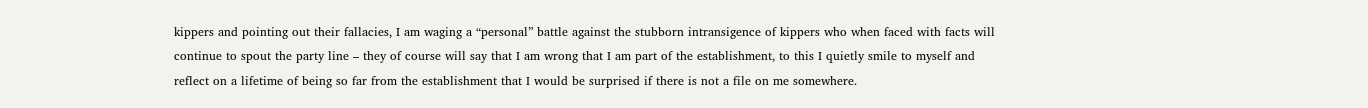kippers and pointing out their fallacies, I am waging a “personal” battle against the stubborn intransigence of kippers who when faced with facts will continue to spout the party line – they of course will say that I am wrong that I am part of the establishment, to this I quietly smile to myself and reflect on a lifetime of being so far from the establishment that I would be surprised if there is not a file on me somewhere.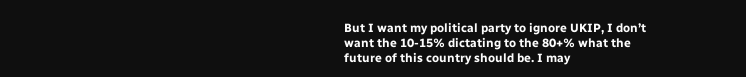But I want my political party to ignore UKIP, I don’t want the 10-15% dictating to the 80+% what the future of this country should be. I may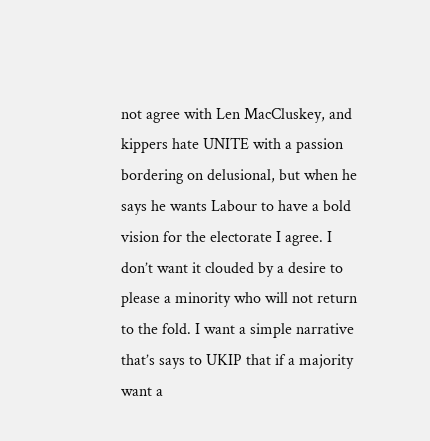not agree with Len MacCluskey, and kippers hate UNITE with a passion bordering on delusional, but when he says he wants Labour to have a bold vision for the electorate I agree. I don’t want it clouded by a desire to please a minority who will not return to the fold. I want a simple narrative that’s says to UKIP that if a majority want a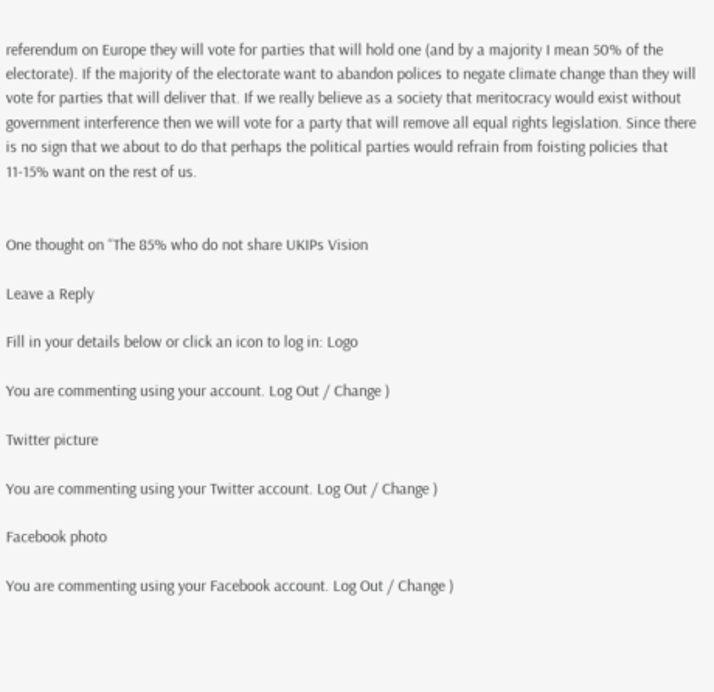referendum on Europe they will vote for parties that will hold one (and by a majority I mean 50% of the electorate). If the majority of the electorate want to abandon polices to negate climate change than they will vote for parties that will deliver that. If we really believe as a society that meritocracy would exist without government interference then we will vote for a party that will remove all equal rights legislation. Since there is no sign that we about to do that perhaps the political parties would refrain from foisting policies that 11-15% want on the rest of us.


One thought on “The 85% who do not share UKIPs Vision

Leave a Reply

Fill in your details below or click an icon to log in: Logo

You are commenting using your account. Log Out / Change )

Twitter picture

You are commenting using your Twitter account. Log Out / Change )

Facebook photo

You are commenting using your Facebook account. Log Out / Change )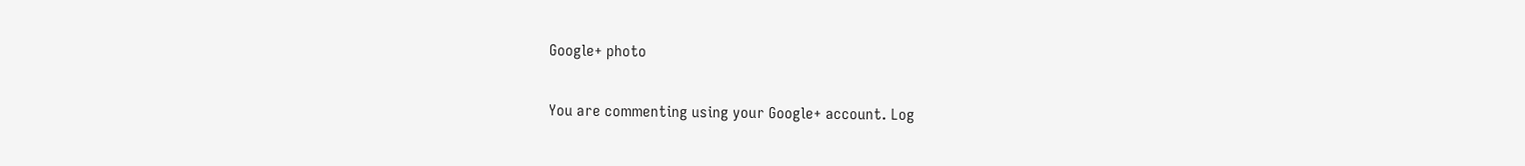Google+ photo

You are commenting using your Google+ account. Log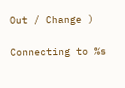Out / Change )

Connecting to %s